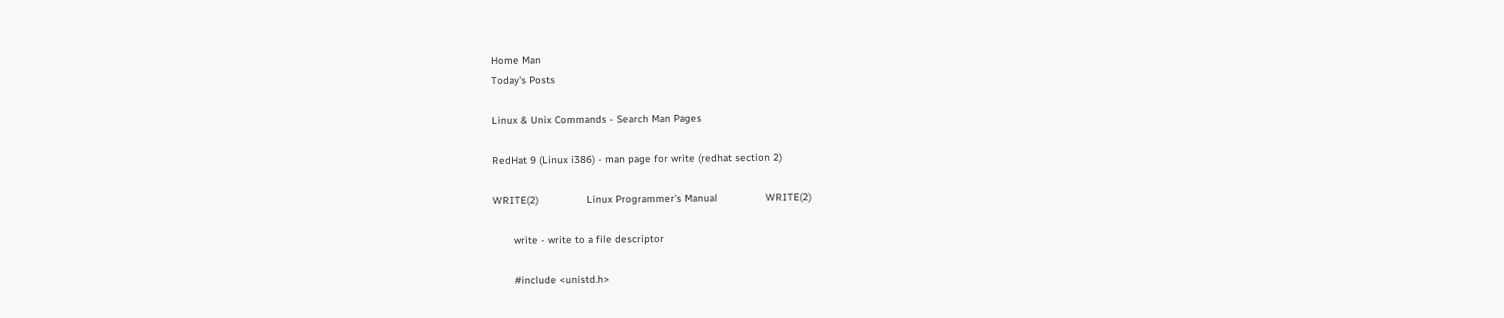Home Man
Today's Posts

Linux & Unix Commands - Search Man Pages

RedHat 9 (Linux i386) - man page for write (redhat section 2)

WRITE(2)                Linux Programmer's Manual                WRITE(2)

       write - write to a file descriptor

       #include <unistd.h>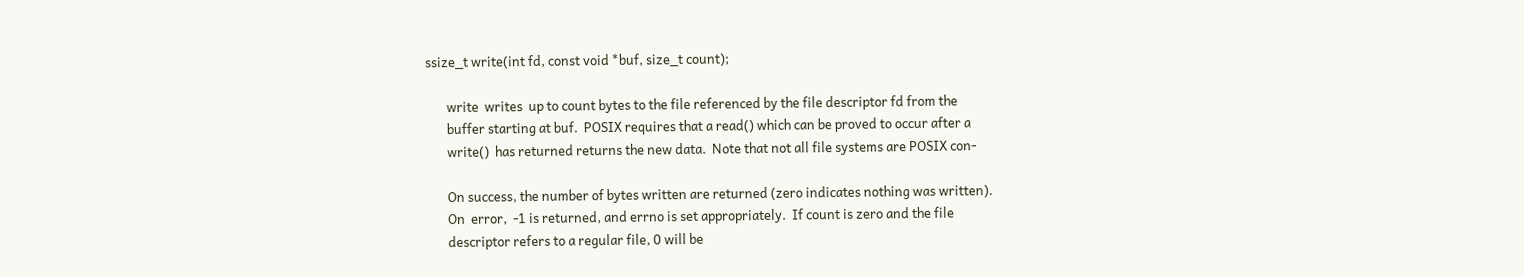ssize_t write(int fd, const void *buf, size_t count);

       write  writes  up to count bytes to the file referenced by the file descriptor fd from the
       buffer starting at buf.  POSIX requires that a read() which can be proved to occur after a
       write()  has returned returns the new data.  Note that not all file systems are POSIX con-

       On success, the number of bytes written are returned (zero indicates nothing was written).
       On  error,  -1 is returned, and errno is set appropriately.  If count is zero and the file
       descriptor refers to a regular file, 0 will be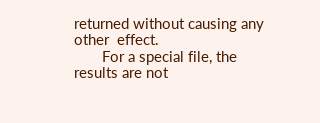returned without causing any other  effect.
       For a special file, the results are not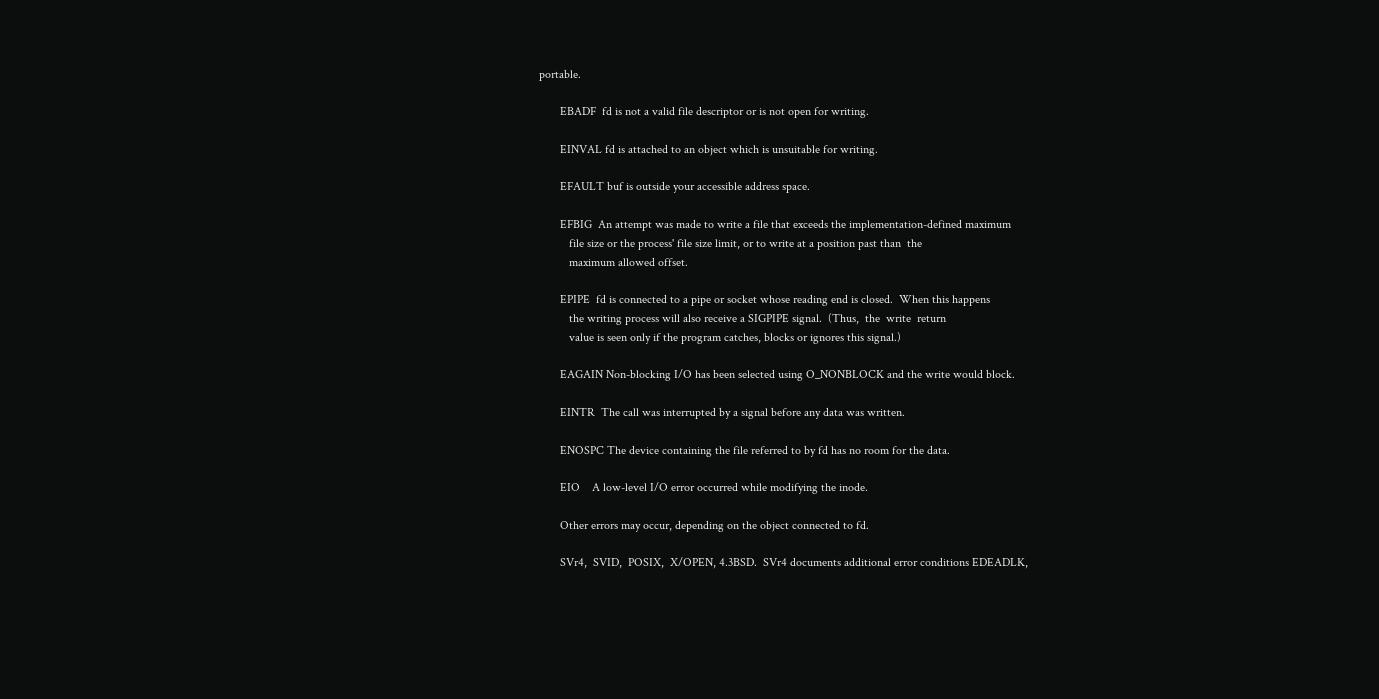portable.

       EBADF  fd is not a valid file descriptor or is not open for writing.

       EINVAL fd is attached to an object which is unsuitable for writing.

       EFAULT buf is outside your accessible address space.

       EFBIG  An attempt was made to write a file that exceeds the implementation-defined maximum
          file size or the process' file size limit, or to write at a position past than  the
          maximum allowed offset.

       EPIPE  fd is connected to a pipe or socket whose reading end is closed.  When this happens
          the writing process will also receive a SIGPIPE signal.  (Thus,  the  write  return
          value is seen only if the program catches, blocks or ignores this signal.)

       EAGAIN Non-blocking I/O has been selected using O_NONBLOCK and the write would block.

       EINTR  The call was interrupted by a signal before any data was written.

       ENOSPC The device containing the file referred to by fd has no room for the data.

       EIO    A low-level I/O error occurred while modifying the inode.

       Other errors may occur, depending on the object connected to fd.

       SVr4,  SVID,  POSIX,  X/OPEN, 4.3BSD.  SVr4 documents additional error conditions EDEADLK,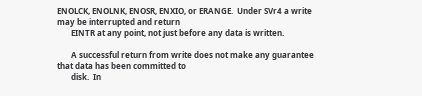ENOLCK, ENOLNK, ENOSR, ENXIO, or ERANGE.  Under SVr4 a write may be interrupted and return
       EINTR at any point, not just before any data is written.

       A successful return from write does not make any guarantee that data has been committed to
       disk.  In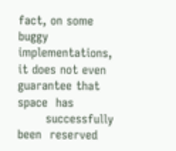fact, on some buggy implementations, it does not even guarantee that  space  has
       successfully  been  reserved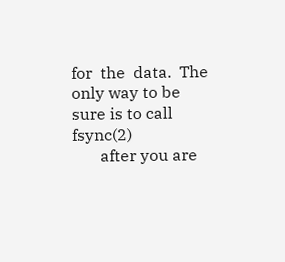for  the  data.  The only way to be sure is to call fsync(2)
       after you are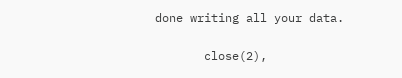done writing all your data.

       close(2),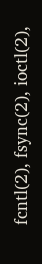fcntl(2), fsync(2), ioctl(2),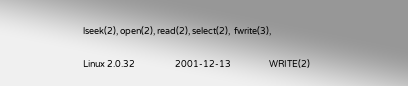lseek(2), open(2), read(2), select(2),  fwrite(3),

Linux 2.0.32                    2001-12-13                   WRITE(2)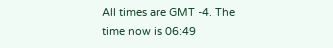All times are GMT -4. The time now is 06:49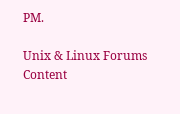PM.

Unix & Linux Forums Content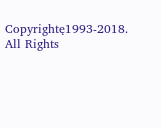Copyrightę1993-2018. All Rights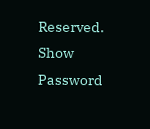Reserved.
Show Password